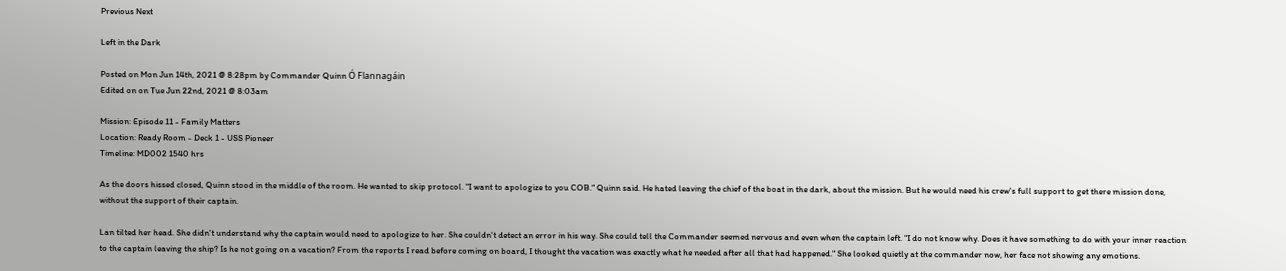Previous Next

Left in the Dark

Posted on Mon Jun 14th, 2021 @ 8:28pm by Commander Quinn Ó Flannagáin
Edited on on Tue Jun 22nd, 2021 @ 8:03am

Mission: Episode 11 - Family Matters
Location: Ready Room - Deck 1 - USS Pioneer
Timeline: MD002 1540 hrs

As the doors hissed closed, Quinn stood in the middle of the room. He wanted to skip protocol. "I want to apologize to you COB." Quinn said. He hated leaving the chief of the boat in the dark, about the mission. But he would need his crew's full support to get there mission done, without the support of their captain.

Lan tilted her head. She didn't understand why the captain would need to apologize to her. She couldn't detect an error in his way. She could tell the Commander seemed nervous and even when the captain left. "I do not know why. Does it have something to do with your inner reaction to the captain leaving the ship? Is he not going on a vacation? From the reports I read before coming on board, I thought the vacation was exactly what he needed after all that had happened." She looked quietly at the commander now, her face not showing any emotions.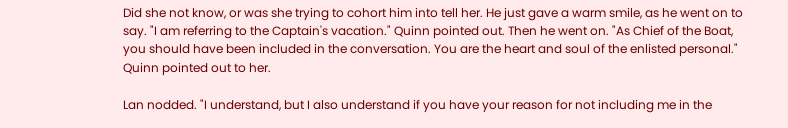Did she not know, or was she trying to cohort him into tell her. He just gave a warm smile, as he went on to say. "I am referring to the Captain's vacation." Quinn pointed out. Then he went on. "As Chief of the Boat, you should have been included in the conversation. You are the heart and soul of the enlisted personal." Quinn pointed out to her.

Lan nodded. "I understand, but I also understand if you have your reason for not including me in the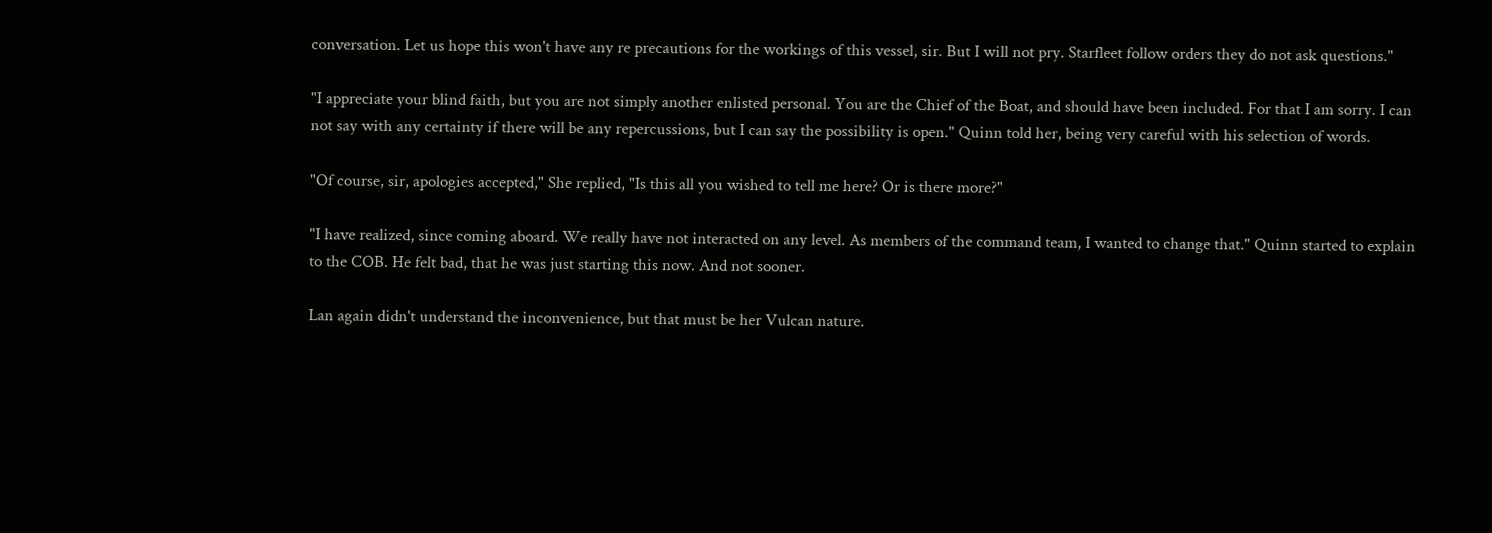conversation. Let us hope this won't have any re precautions for the workings of this vessel, sir. But I will not pry. Starfleet follow orders they do not ask questions."

"I appreciate your blind faith, but you are not simply another enlisted personal. You are the Chief of the Boat, and should have been included. For that I am sorry. I can not say with any certainty if there will be any repercussions, but I can say the possibility is open." Quinn told her, being very careful with his selection of words.

"Of course, sir, apologies accepted," She replied, "Is this all you wished to tell me here? Or is there more?"

"I have realized, since coming aboard. We really have not interacted on any level. As members of the command team, I wanted to change that." Quinn started to explain to the COB. He felt bad, that he was just starting this now. And not sooner.

Lan again didn't understand the inconvenience, but that must be her Vulcan nature.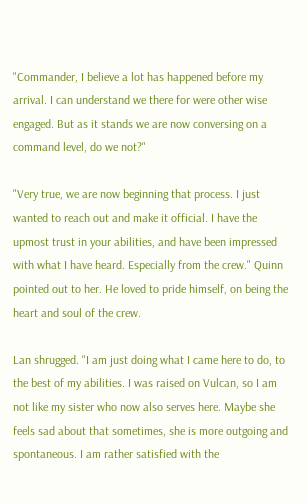"Commander, I believe a lot has happened before my arrival. I can understand we there for were other wise engaged. But as it stands we are now conversing on a command level, do we not?"

"Very true, we are now beginning that process. I just wanted to reach out and make it official. I have the upmost trust in your abilities, and have been impressed with what I have heard. Especially from the crew." Quinn pointed out to her. He loved to pride himself, on being the heart and soul of the crew.

Lan shrugged. "I am just doing what I came here to do, to the best of my abilities. I was raised on Vulcan, so I am not like my sister who now also serves here. Maybe she feels sad about that sometimes, she is more outgoing and spontaneous. I am rather satisfied with the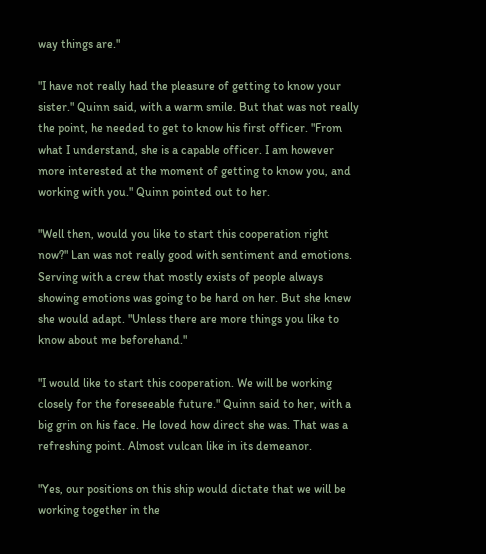way things are."

"I have not really had the pleasure of getting to know your sister." Quinn said, with a warm smile. But that was not really the point, he needed to get to know his first officer. "From what I understand, she is a capable officer. I am however more interested at the moment of getting to know you, and working with you." Quinn pointed out to her.

"Well then, would you like to start this cooperation right now?" Lan was not really good with sentiment and emotions. Serving with a crew that mostly exists of people always showing emotions was going to be hard on her. But she knew she would adapt. "Unless there are more things you like to know about me beforehand."

"I would like to start this cooperation. We will be working closely for the foreseeable future." Quinn said to her, with a big grin on his face. He loved how direct she was. That was a refreshing point. Almost vulcan like in its demeanor.

"Yes, our positions on this ship would dictate that we will be working together in the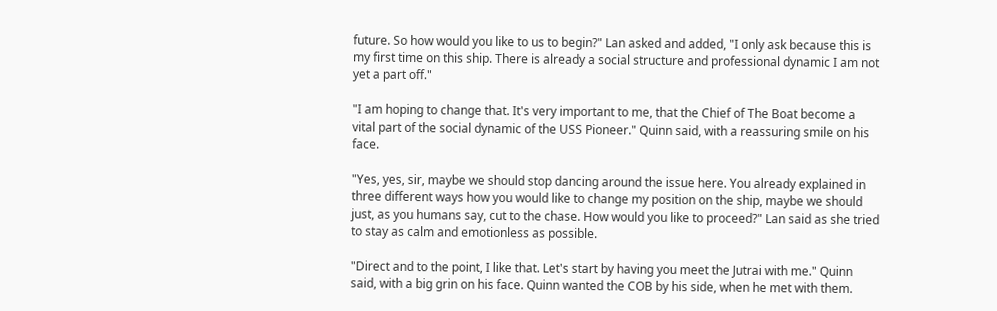future. So how would you like to us to begin?" Lan asked and added, "I only ask because this is my first time on this ship. There is already a social structure and professional dynamic I am not yet a part off."

"I am hoping to change that. It's very important to me, that the Chief of The Boat become a vital part of the social dynamic of the USS Pioneer." Quinn said, with a reassuring smile on his face.

"Yes, yes, sir, maybe we should stop dancing around the issue here. You already explained in three different ways how you would like to change my position on the ship, maybe we should just, as you humans say, cut to the chase. How would you like to proceed?" Lan said as she tried to stay as calm and emotionless as possible.

"Direct and to the point, I like that. Let's start by having you meet the Jutrai with me." Quinn said, with a big grin on his face. Quinn wanted the COB by his side, when he met with them.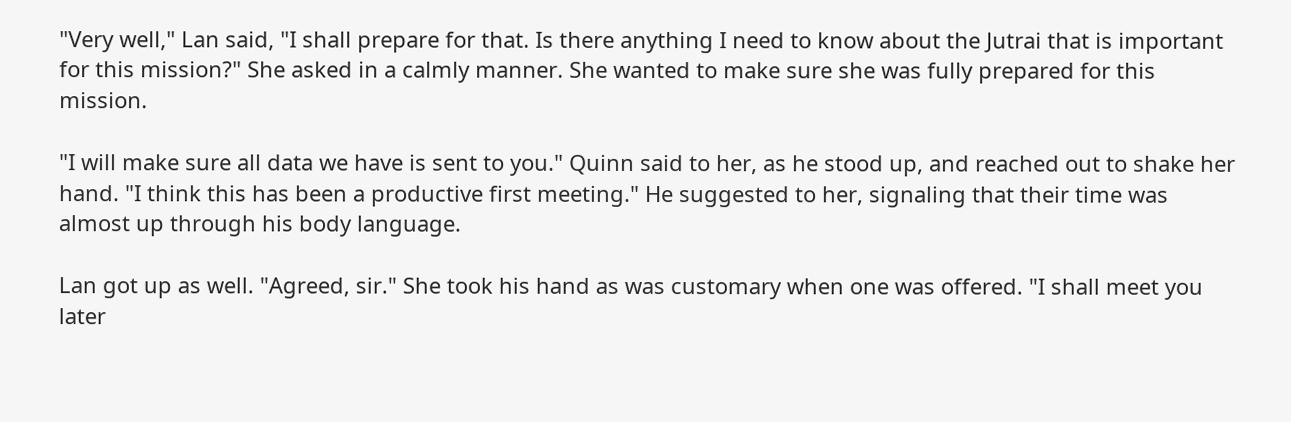"Very well," Lan said, "I shall prepare for that. Is there anything I need to know about the Jutrai that is important for this mission?" She asked in a calmly manner. She wanted to make sure she was fully prepared for this mission.

"I will make sure all data we have is sent to you." Quinn said to her, as he stood up, and reached out to shake her hand. "I think this has been a productive first meeting." He suggested to her, signaling that their time was almost up through his body language.

Lan got up as well. "Agreed, sir." She took his hand as was customary when one was offered. "I shall meet you later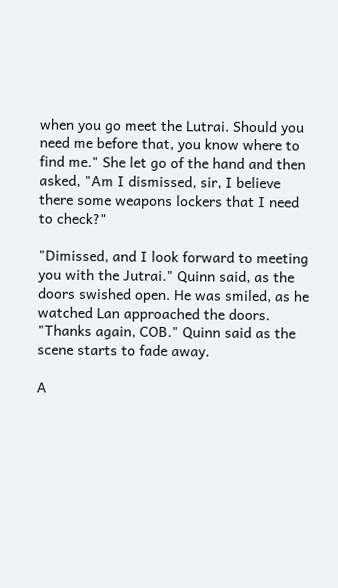when you go meet the Lutrai. Should you need me before that, you know where to find me." She let go of the hand and then asked, "Am I dismissed, sir, I believe there some weapons lockers that I need to check?"

"Dimissed, and I look forward to meeting you with the Jutrai." Quinn said, as the doors swished open. He was smiled, as he watched Lan approached the doors. "Thanks again, COB." Quinn said as the scene starts to fade away.

A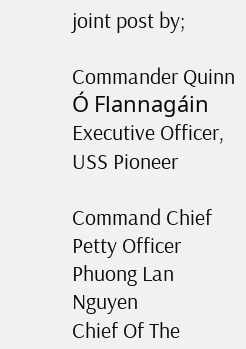joint post by;

Commander Quinn Ó Flannagáin
Executive Officer, USS Pioneer

Command Chief Petty Officer Phuong Lan Nguyen
Chief Of The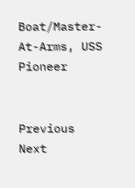Boat/Master-At-Arms, USS Pioneer


Previous Next